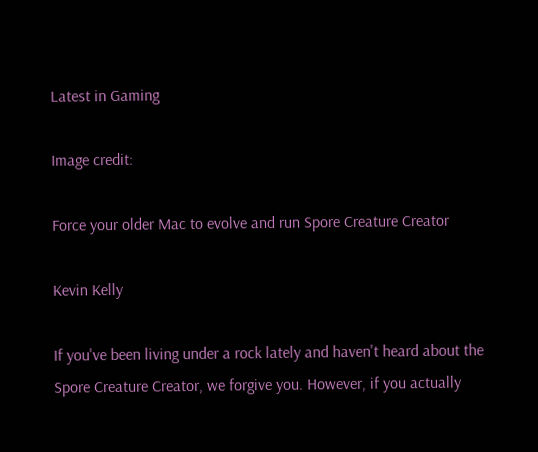Latest in Gaming

Image credit:

Force your older Mac to evolve and run Spore Creature Creator

Kevin Kelly

If you've been living under a rock lately and haven't heard about the Spore Creature Creator, we forgive you. However, if you actually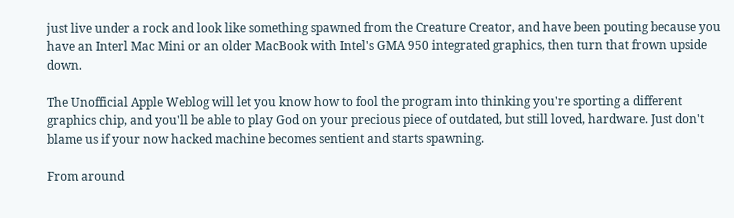just live under a rock and look like something spawned from the Creature Creator, and have been pouting because you have an Interl Mac Mini or an older MacBook with Intel's GMA 950 integrated graphics, then turn that frown upside down.

The Unofficial Apple Weblog will let you know how to fool the program into thinking you're sporting a different graphics chip, and you'll be able to play God on your precious piece of outdated, but still loved, hardware. Just don't blame us if your now hacked machine becomes sentient and starts spawning.

From around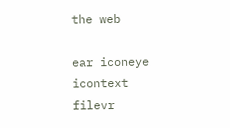the web

ear iconeye icontext filevr